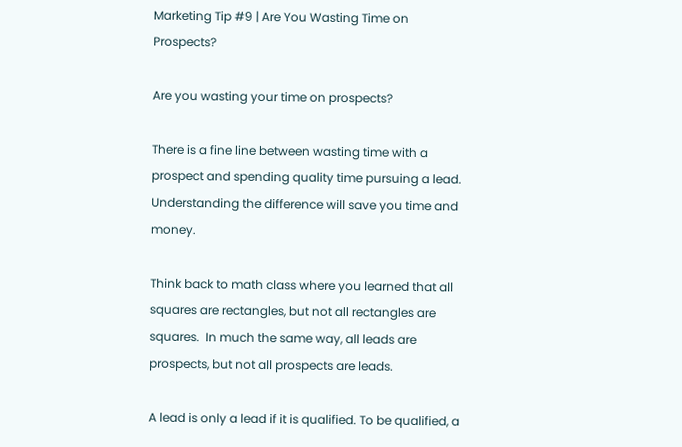Marketing Tip #9 | Are You Wasting Time on Prospects?

Are you wasting your time on prospects?

There is a fine line between wasting time with a prospect and spending quality time pursuing a lead. Understanding the difference will save you time and money.

Think back to math class where you learned that all squares are rectangles, but not all rectangles are squares.  In much the same way, all leads are prospects, but not all prospects are leads.

A lead is only a lead if it is qualified. To be qualified, a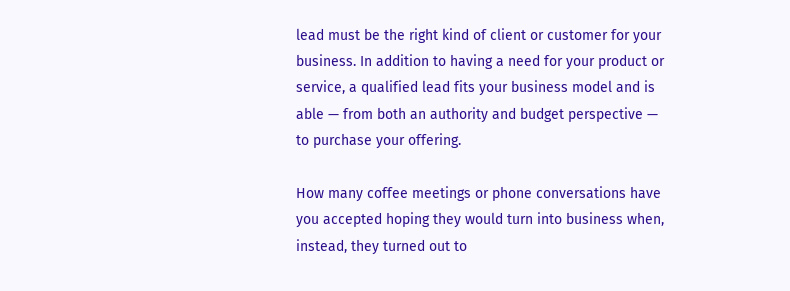lead must be the right kind of client or customer for your business. In addition to having a need for your product or service, a qualified lead fits your business model and is able — from both an authority and budget perspective — to purchase your offering.

How many coffee meetings or phone conversations have you accepted hoping they would turn into business when, instead, they turned out to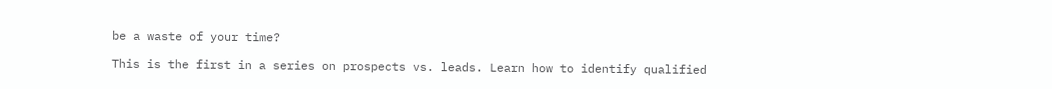be a waste of your time?

This is the first in a series on prospects vs. leads. Learn how to identify qualified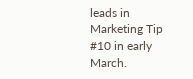leads in Marketing Tip #10 in early March.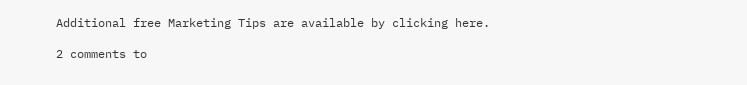Additional free Marketing Tips are available by clicking here.

2 comments to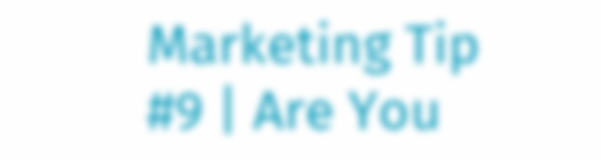Marketing Tip #9 | Are You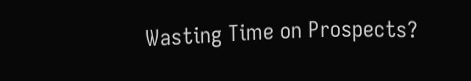Wasting Time on Prospects?